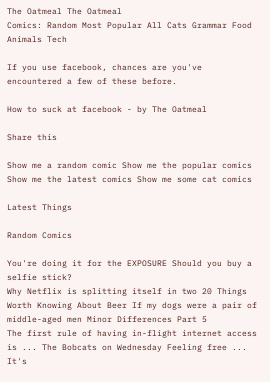The Oatmeal The Oatmeal
Comics: Random Most Popular All Cats Grammar Food Animals Tech

If you use facebook, chances are you've encountered a few of these before.

How to suck at facebook - by The Oatmeal

Share this

Show me a random comic Show me the popular comics Show me the latest comics Show me some cat comics

Latest Things

Random Comics

You're doing it for the EXPOSURE Should you buy a selfie stick?
Why Netflix is splitting itself in two 20 Things Worth Knowing About Beer If my dogs were a pair of middle-aged men Minor Differences Part 5
The first rule of having in-flight internet access is ... The Bobcats on Wednesday Feeling free ... It's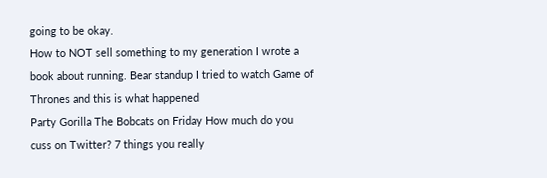going to be okay.
How to NOT sell something to my generation I wrote a book about running. Bear standup I tried to watch Game of Thrones and this is what happened
Party Gorilla The Bobcats on Friday How much do you cuss on Twitter? 7 things you really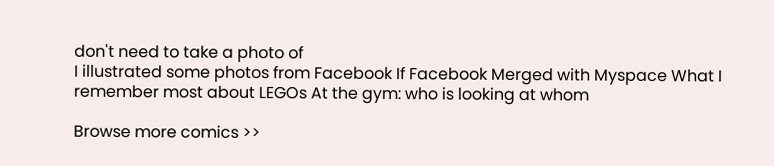don't need to take a photo of
I illustrated some photos from Facebook If Facebook Merged with Myspace What I remember most about LEGOs At the gym: who is looking at whom

Browse more comics >>